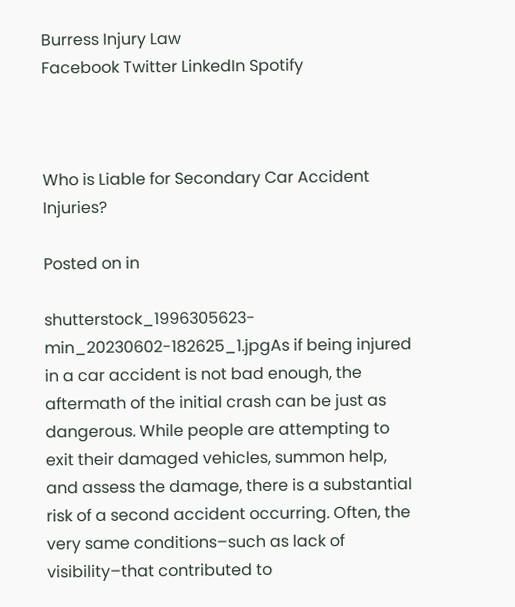Burress Injury Law
Facebook Twitter LinkedIn Spotify



Who is Liable for Secondary Car Accident Injuries?

Posted on in

shutterstock_1996305623-min_20230602-182625_1.jpgAs if being injured in a car accident is not bad enough, the aftermath of the initial crash can be just as dangerous. While people are attempting to exit their damaged vehicles, summon help, and assess the damage, there is a substantial risk of a second accident occurring. Often, the very same conditions–such as lack of visibility–that contributed to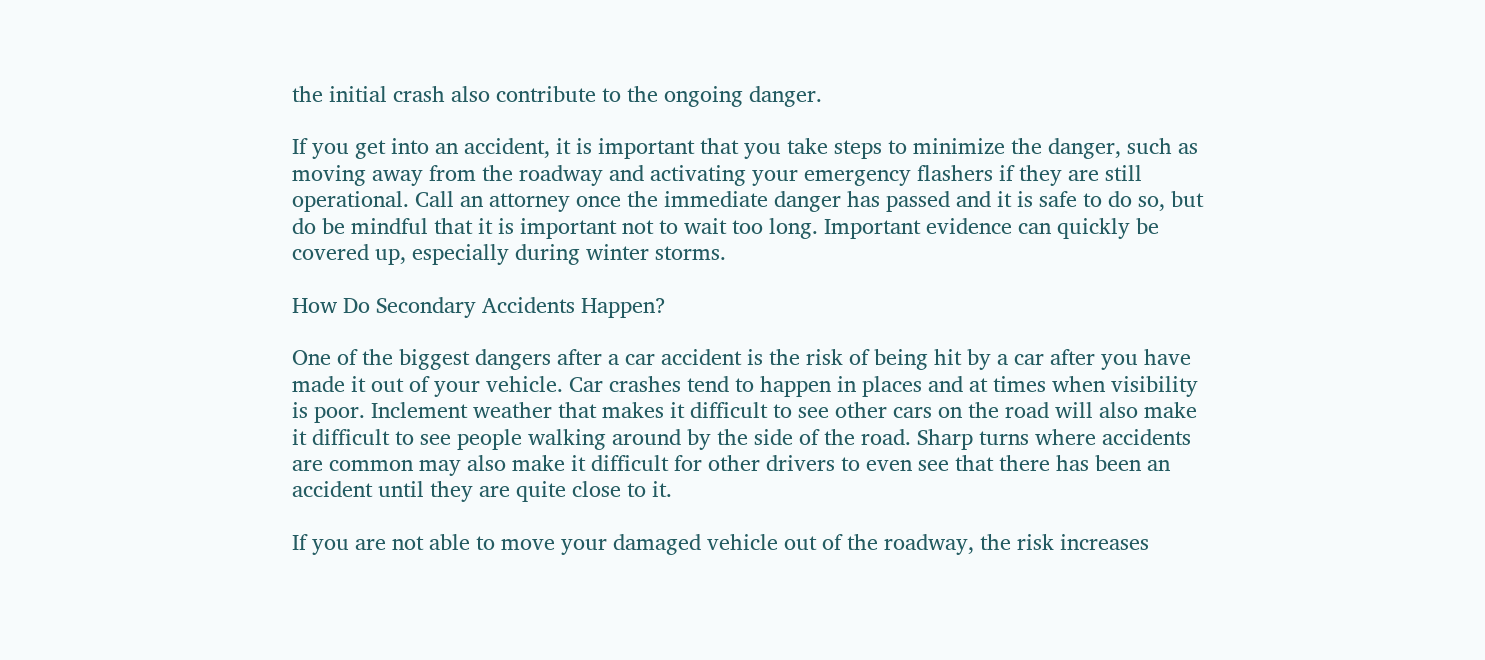the initial crash also contribute to the ongoing danger.

If you get into an accident, it is important that you take steps to minimize the danger, such as moving away from the roadway and activating your emergency flashers if they are still operational. Call an attorney once the immediate danger has passed and it is safe to do so, but do be mindful that it is important not to wait too long. Important evidence can quickly be covered up, especially during winter storms.

How Do Secondary Accidents Happen?

One of the biggest dangers after a car accident is the risk of being hit by a car after you have made it out of your vehicle. Car crashes tend to happen in places and at times when visibility is poor. Inclement weather that makes it difficult to see other cars on the road will also make it difficult to see people walking around by the side of the road. Sharp turns where accidents are common may also make it difficult for other drivers to even see that there has been an accident until they are quite close to it.

If you are not able to move your damaged vehicle out of the roadway, the risk increases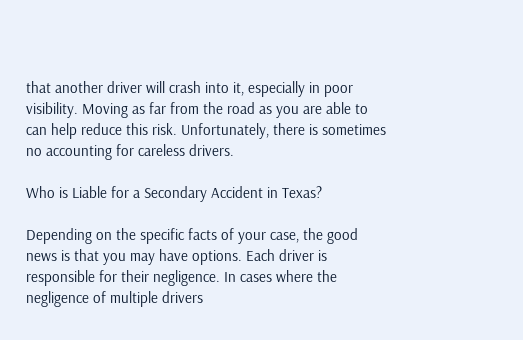that another driver will crash into it, especially in poor visibility. Moving as far from the road as you are able to can help reduce this risk. Unfortunately, there is sometimes no accounting for careless drivers.

Who is Liable for a Secondary Accident in Texas?

Depending on the specific facts of your case, the good news is that you may have options. Each driver is responsible for their negligence. In cases where the negligence of multiple drivers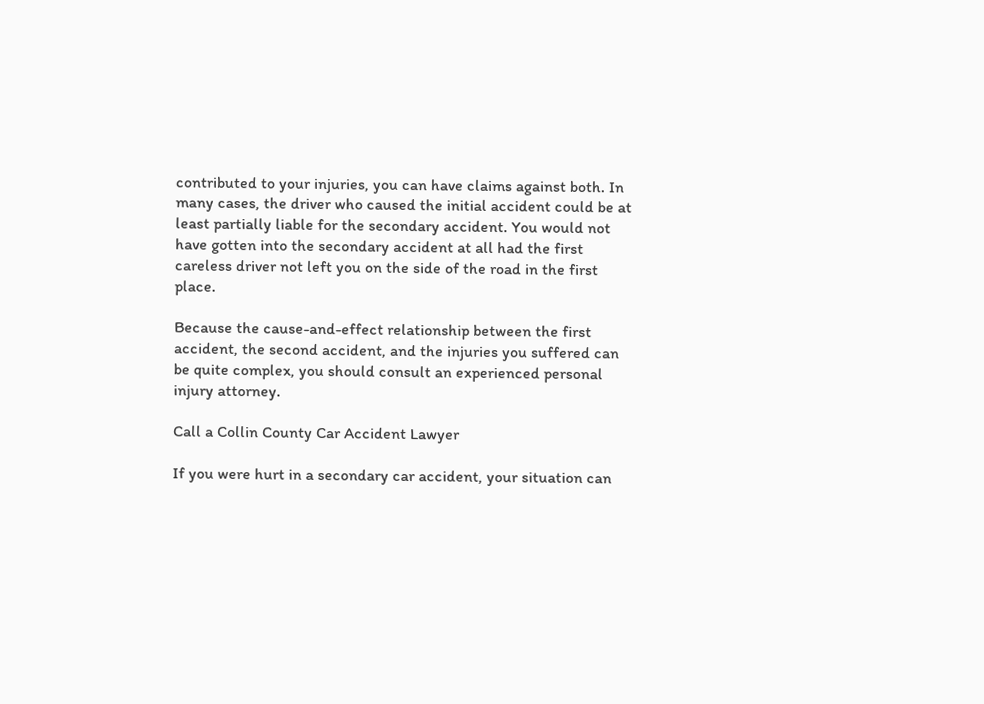contributed to your injuries, you can have claims against both. In many cases, the driver who caused the initial accident could be at least partially liable for the secondary accident. You would not have gotten into the secondary accident at all had the first careless driver not left you on the side of the road in the first place.

Because the cause-and-effect relationship between the first accident, the second accident, and the injuries you suffered can be quite complex, you should consult an experienced personal injury attorney.

Call a Collin County Car Accident Lawyer

If you were hurt in a secondary car accident, your situation can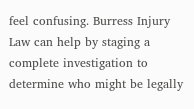feel confusing. Burress Injury Law can help by staging a complete investigation to determine who might be legally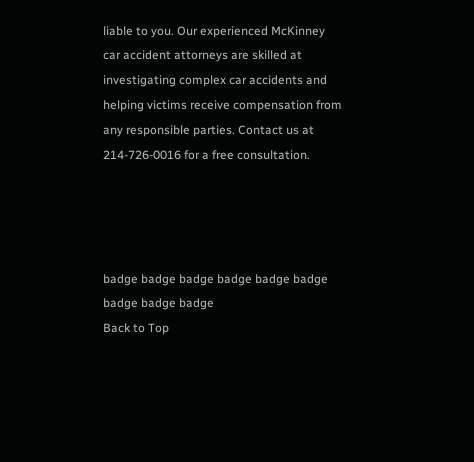liable to you. Our experienced McKinney car accident attorneys are skilled at investigating complex car accidents and helping victims receive compensation from any responsible parties. Contact us at 214-726-0016 for a free consultation.




badge badge badge badge badge badge badge badge badge
Back to Top